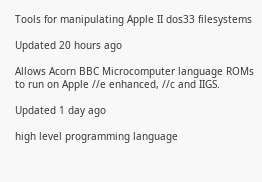Tools for manipulating Apple II dos33 filesystems

Updated 20 hours ago

Allows Acorn BBC Microcomputer language ROMs to run on Apple //e enhanced, //c and IIGS.

Updated 1 day ago

high level programming language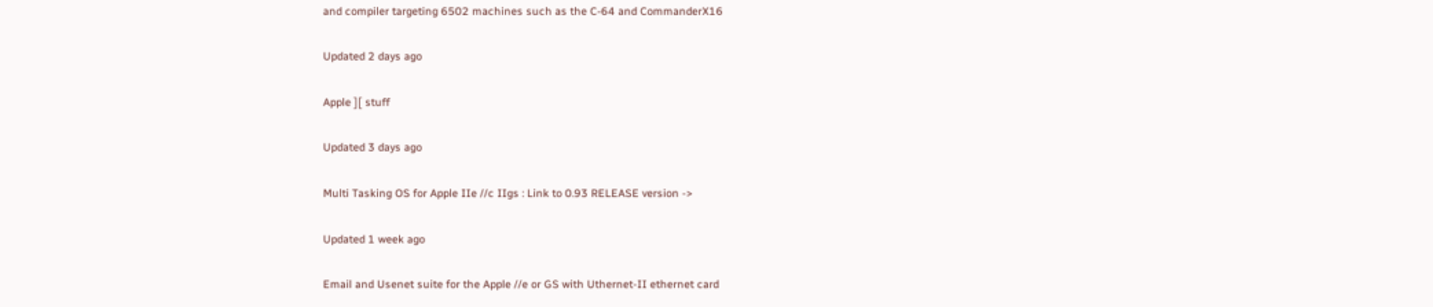and compiler targeting 6502 machines such as the C-64 and CommanderX16

Updated 2 days ago

Apple ][ stuff

Updated 3 days ago

Multi Tasking OS for Apple IIe //c IIgs : Link to 0.93 RELEASE version ->

Updated 1 week ago

Email and Usenet suite for the Apple //e or GS with Uthernet-II ethernet card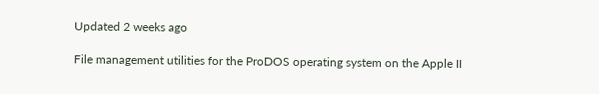Updated 2 weeks ago

File management utilities for the ProDOS operating system on the Apple II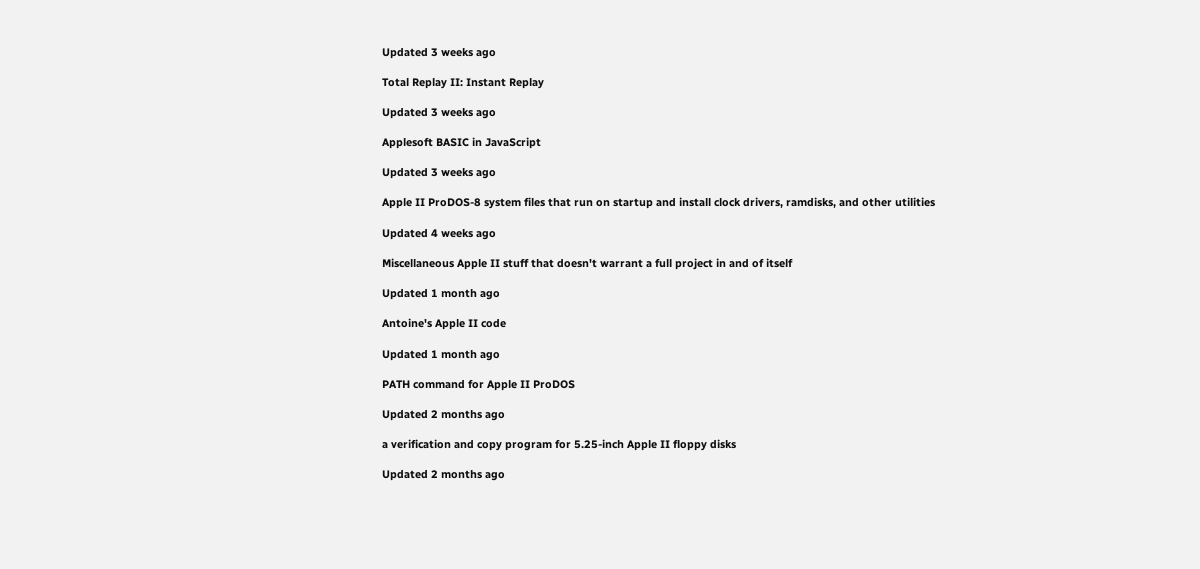Updated 3 weeks ago

Total Replay II: Instant Replay

Updated 3 weeks ago

Applesoft BASIC in JavaScript

Updated 3 weeks ago

Apple II ProDOS-8 system files that run on startup and install clock drivers, ramdisks, and other utilities

Updated 4 weeks ago

Miscellaneous Apple II stuff that doesn't warrant a full project in and of itself

Updated 1 month ago

Antoine's Apple II code

Updated 1 month ago

PATH command for Apple II ProDOS

Updated 2 months ago

a verification and copy program for 5.25-inch Apple II floppy disks

Updated 2 months ago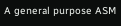A general purpose ASM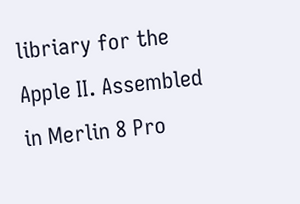libriary for the Apple II. Assembled in Merlin 8 Pro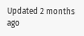Updated 2 months ago